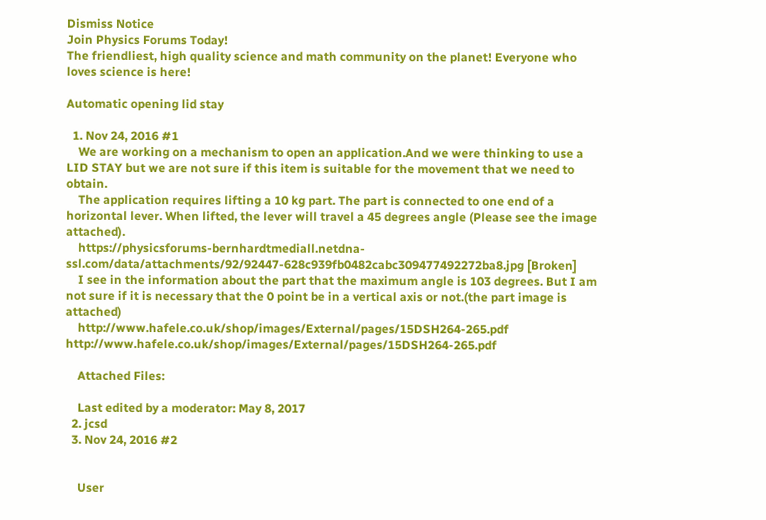Dismiss Notice
Join Physics Forums Today!
The friendliest, high quality science and math community on the planet! Everyone who loves science is here!

Automatic opening lid stay

  1. Nov 24, 2016 #1
    We are working on a mechanism to open an application.And we were thinking to use a LID STAY but we are not sure if this item is suitable for the movement that we need to obtain.
    The application requires lifting a 10 kg part. The part is connected to one end of a horizontal lever. When lifted, the lever will travel a 45 degrees angle (Please see the image attached).
    https://physicsforums-bernhardtmediall.netdna-ssl.com/data/attachments/92/92447-628c939fb0482cabc309477492272ba8.jpg [Broken]
    I see in the information about the part that the maximum angle is 103 degrees. But I am not sure if it is necessary that the 0 point be in a vertical axis or not.(the part image is attached)
    http://www.hafele.co.uk/shop/images/External/pages/15DSH264-265.pdf http://www.hafele.co.uk/shop/images/External/pages/15DSH264-265.pdf

    Attached Files:

    Last edited by a moderator: May 8, 2017
  2. jcsd
  3. Nov 24, 2016 #2


    User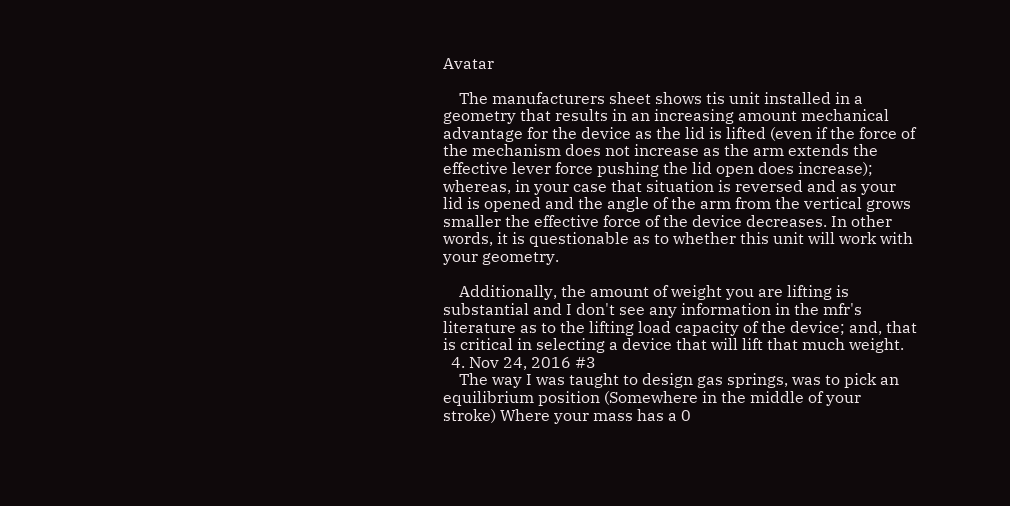Avatar

    The manufacturers sheet shows tis unit installed in a geometry that results in an increasing amount mechanical advantage for the device as the lid is lifted (even if the force of the mechanism does not increase as the arm extends the effective lever force pushing the lid open does increase); whereas, in your case that situation is reversed and as your lid is opened and the angle of the arm from the vertical grows smaller the effective force of the device decreases. In other words, it is questionable as to whether this unit will work with your geometry.

    Additionally, the amount of weight you are lifting is substantial and I don't see any information in the mfr's literature as to the lifting load capacity of the device; and, that is critical in selecting a device that will lift that much weight.
  4. Nov 24, 2016 #3
    The way I was taught to design gas springs, was to pick an equilibrium position (Somewhere in the middle of your stroke) Where your mass has a 0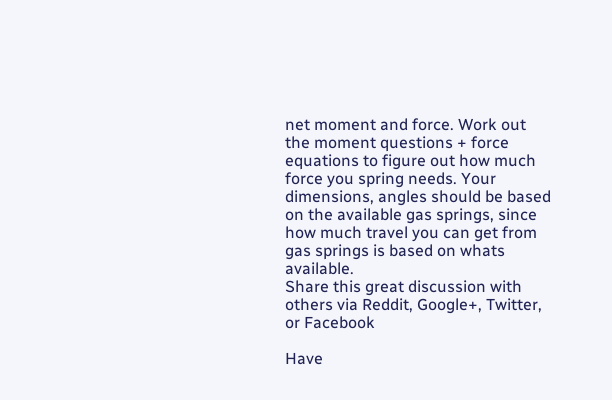net moment and force. Work out the moment questions + force equations to figure out how much force you spring needs. Your dimensions, angles should be based on the available gas springs, since how much travel you can get from gas springs is based on whats available.
Share this great discussion with others via Reddit, Google+, Twitter, or Facebook

Have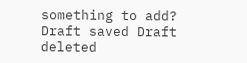something to add?
Draft saved Draft deleted